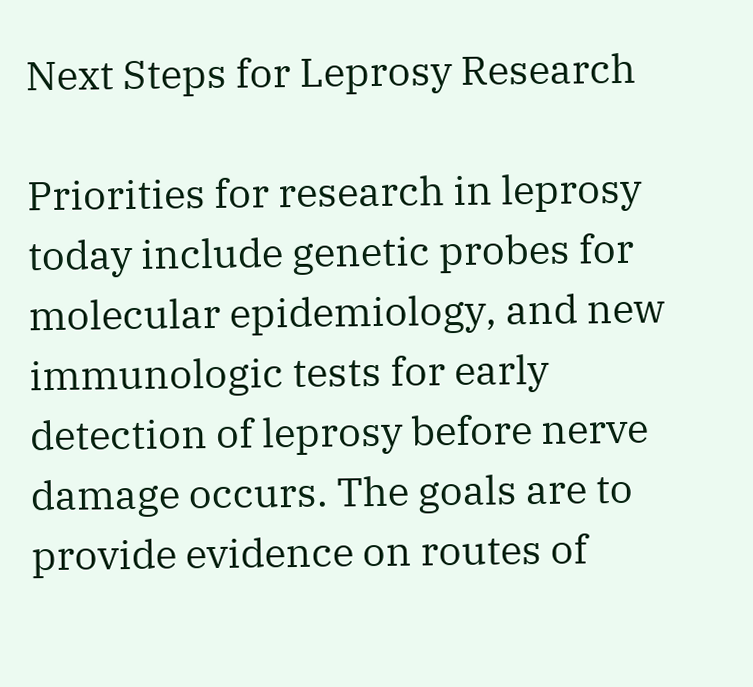Next Steps for Leprosy Research

Priorities for research in leprosy today include genetic probes for molecular epidemiology, and new immunologic tests for early detection of leprosy before nerve damage occurs. The goals are to provide evidence on routes of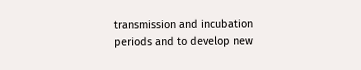transmission and incubation periods and to develop new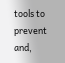tools to prevent and,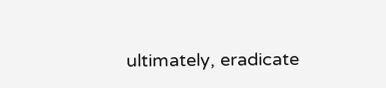ultimately, eradicate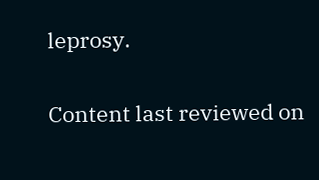leprosy.

Content last reviewed on